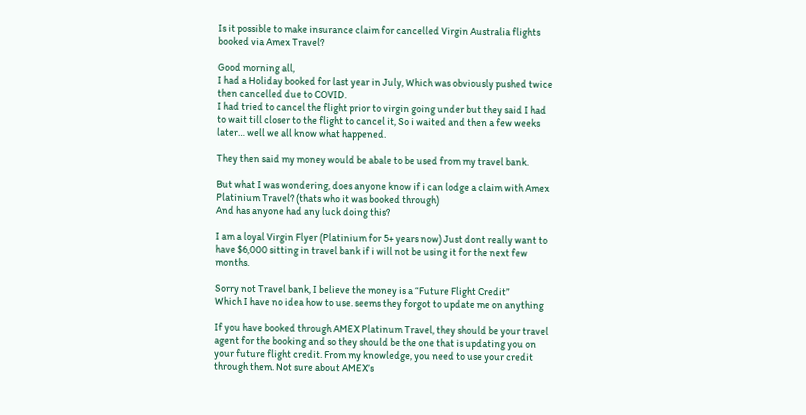Is it possible to make insurance claim for cancelled Virgin Australia flights booked via Amex Travel?

Good morning all,
I had a Holiday booked for last year in July, Which was obviously pushed twice then cancelled due to COVID.
I had tried to cancel the flight prior to virgin going under but they said I had to wait till closer to the flight to cancel it, So i waited and then a few weeks later… well we all know what happened.

They then said my money would be abale to be used from my travel bank.

But what I was wondering, does anyone know if i can lodge a claim with Amex Platinium Travel? (thats who it was booked through)
And has anyone had any luck doing this?

I am a loyal Virgin Flyer (Platinium for 5+ years now) Just dont really want to have $6,000 sitting in travel bank if i will not be using it for the next few months.

Sorry not Travel bank, I believe the money is a “Future Flight Credit”
Which I have no idea how to use. seems they forgot to update me on anything

If you have booked through AMEX Platinum Travel, they should be your travel agent for the booking and so they should be the one that is updating you on your future flight credit. From my knowledge, you need to use your credit through them. Not sure about AMEX’s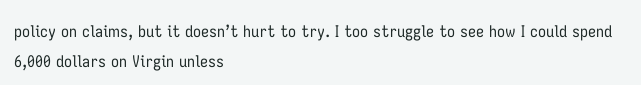policy on claims, but it doesn’t hurt to try. I too struggle to see how I could spend 6,000 dollars on Virgin unless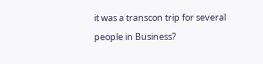it was a transcon trip for several people in Business?